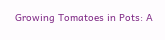Growing Tomatoes in Pots: A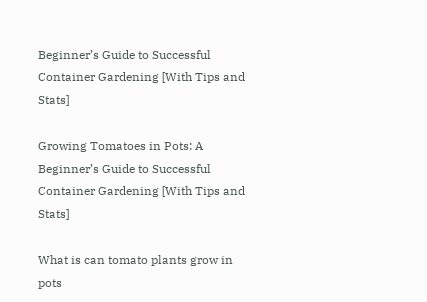Beginner’s Guide to Successful Container Gardening [With Tips and Stats]

Growing Tomatoes in Pots: A Beginner’s Guide to Successful Container Gardening [With Tips and Stats]

What is can tomato plants grow in pots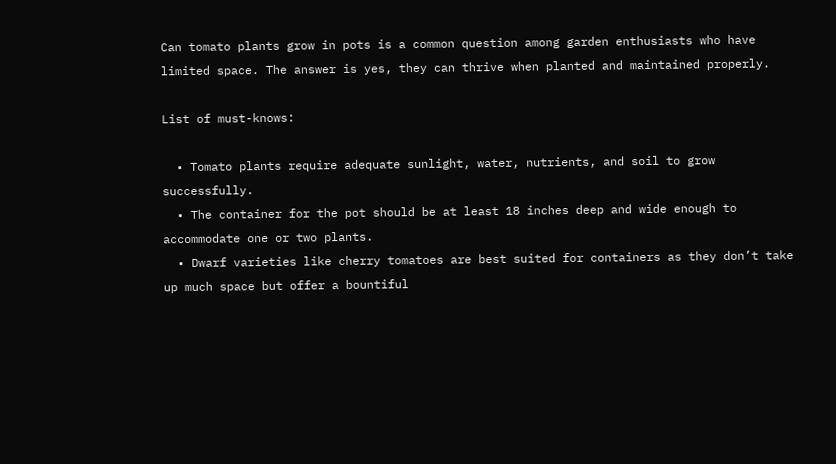Can tomato plants grow in pots is a common question among garden enthusiasts who have limited space. The answer is yes, they can thrive when planted and maintained properly.

List of must-knows:

  • Tomato plants require adequate sunlight, water, nutrients, and soil to grow successfully.
  • The container for the pot should be at least 18 inches deep and wide enough to accommodate one or two plants.
  • Dwarf varieties like cherry tomatoes are best suited for containers as they don’t take up much space but offer a bountiful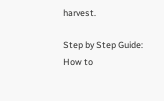harvest.

Step by Step Guide: How to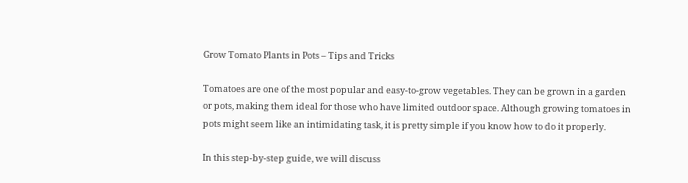Grow Tomato Plants in Pots – Tips and Tricks

Tomatoes are one of the most popular and easy-to-grow vegetables. They can be grown in a garden or pots, making them ideal for those who have limited outdoor space. Although growing tomatoes in pots might seem like an intimidating task, it is pretty simple if you know how to do it properly.

In this step-by-step guide, we will discuss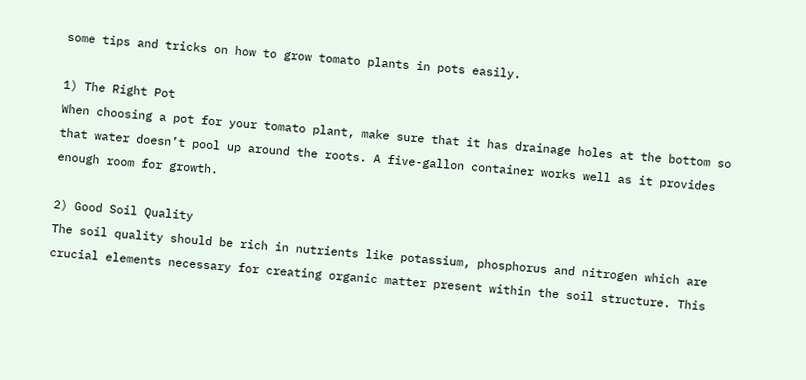some tips and tricks on how to grow tomato plants in pots easily.

1) The Right Pot
When choosing a pot for your tomato plant, make sure that it has drainage holes at the bottom so that water doesn’t pool up around the roots. A five-gallon container works well as it provides enough room for growth.

2) Good Soil Quality
The soil quality should be rich in nutrients like potassium, phosphorus and nitrogen which are crucial elements necessary for creating organic matter present within the soil structure. This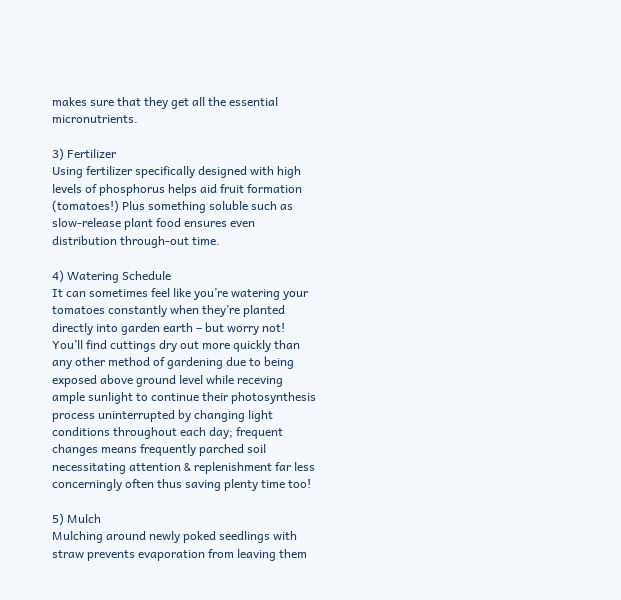makes sure that they get all the essential micronutrients.

3) Fertilizer
Using fertilizer specifically designed with high levels of phosphorus helps aid fruit formation (tomatoes!) Plus something soluble such as slow-release plant food ensures even distribution through-out time.

4) Watering Schedule
It can sometimes feel like you’re watering your tomatoes constantly when they’re planted directly into garden earth – but worry not! You’ll find cuttings dry out more quickly than any other method of gardening due to being exposed above ground level while receving ample sunlight to continue their photosynthesis process uninterrupted by changing light conditions throughout each day; frequent changes means frequently parched soil necessitating attention & replenishment far less concerningly often thus saving plenty time too!

5) Mulch
Mulching around newly poked seedlings with straw prevents evaporation from leaving them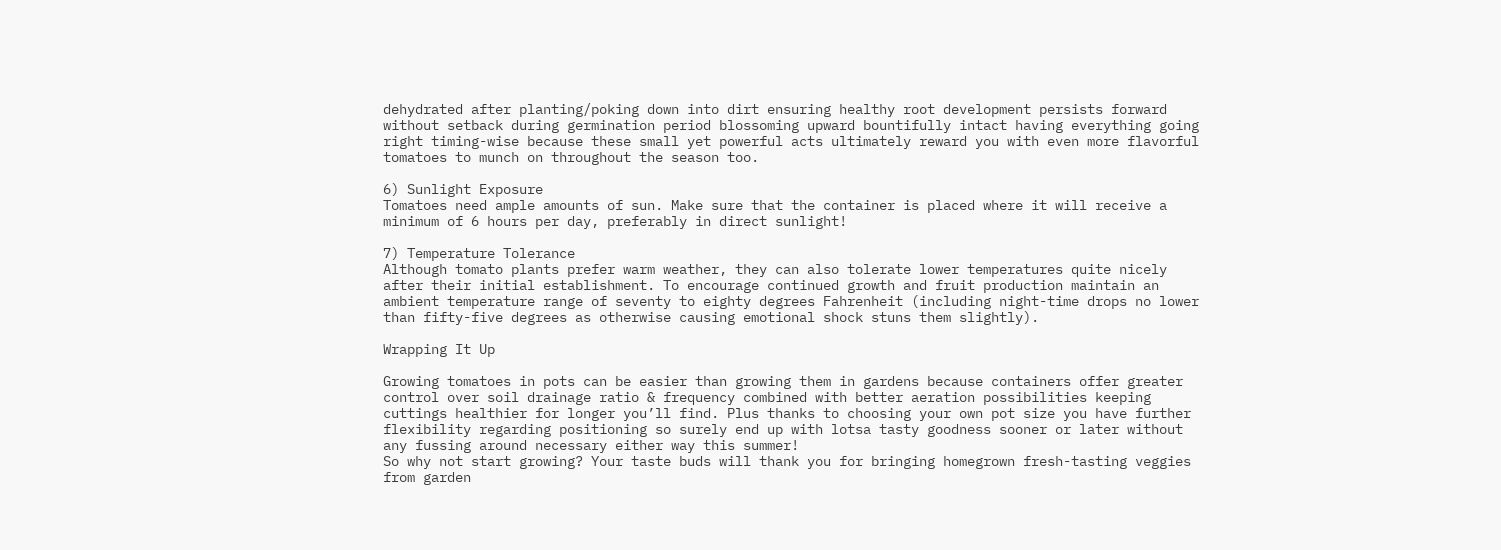dehydrated after planting/poking down into dirt ensuring healthy root development persists forward without setback during germination period blossoming upward bountifully intact having everything going right timing-wise because these small yet powerful acts ultimately reward you with even more flavorful tomatoes to munch on throughout the season too.

6) Sunlight Exposure
Tomatoes need ample amounts of sun. Make sure that the container is placed where it will receive a minimum of 6 hours per day, preferably in direct sunlight!

7) Temperature Tolerance
Although tomato plants prefer warm weather, they can also tolerate lower temperatures quite nicely after their initial establishment. To encourage continued growth and fruit production maintain an ambient temperature range of seventy to eighty degrees Fahrenheit (including night-time drops no lower than fifty-five degrees as otherwise causing emotional shock stuns them slightly).

Wrapping It Up

Growing tomatoes in pots can be easier than growing them in gardens because containers offer greater control over soil drainage ratio & frequency combined with better aeration possibilities keeping cuttings healthier for longer you’ll find. Plus thanks to choosing your own pot size you have further flexibility regarding positioning so surely end up with lotsa tasty goodness sooner or later without any fussing around necessary either way this summer!
So why not start growing? Your taste buds will thank you for bringing homegrown fresh-tasting veggies from garden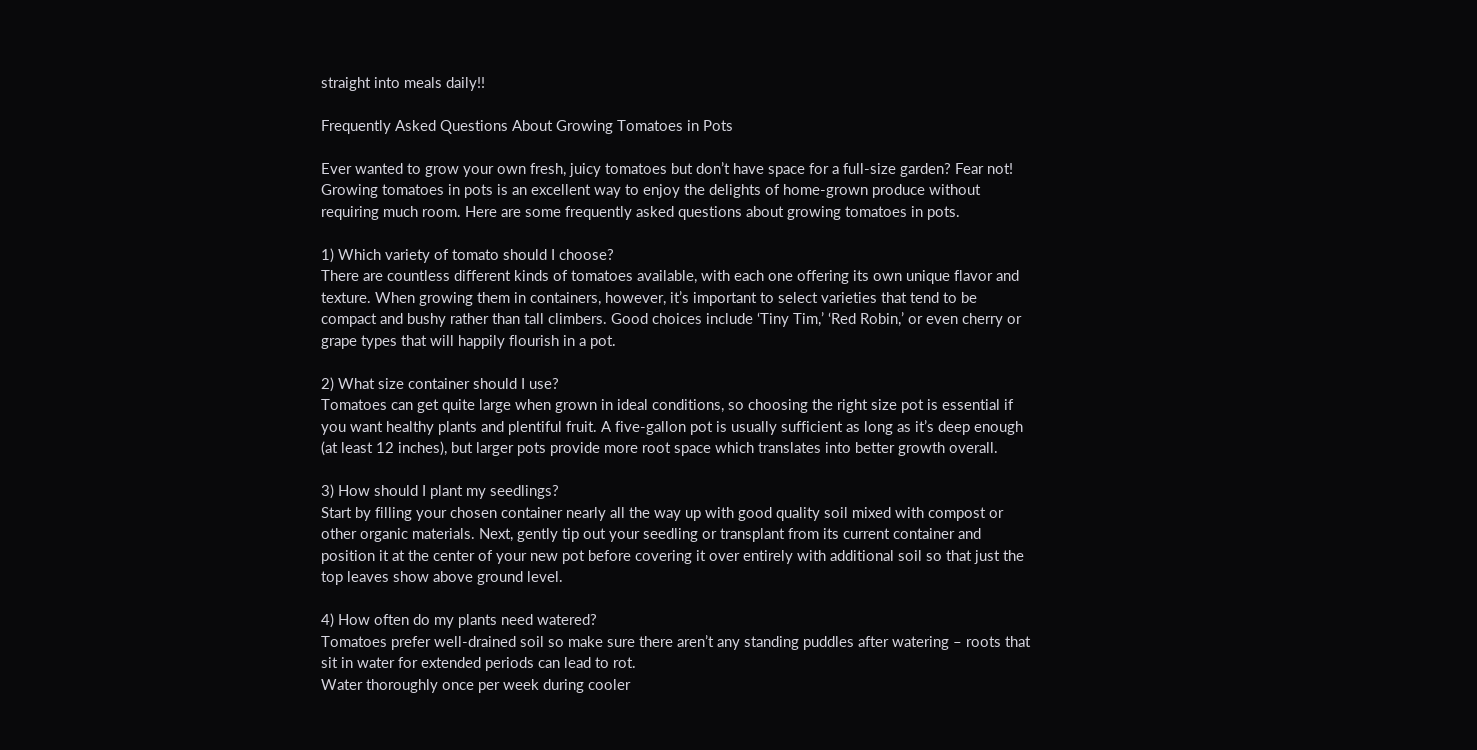straight into meals daily!!

Frequently Asked Questions About Growing Tomatoes in Pots

Ever wanted to grow your own fresh, juicy tomatoes but don’t have space for a full-size garden? Fear not! Growing tomatoes in pots is an excellent way to enjoy the delights of home-grown produce without requiring much room. Here are some frequently asked questions about growing tomatoes in pots.

1) Which variety of tomato should I choose?
There are countless different kinds of tomatoes available, with each one offering its own unique flavor and texture. When growing them in containers, however, it’s important to select varieties that tend to be compact and bushy rather than tall climbers. Good choices include ‘Tiny Tim,’ ‘Red Robin,’ or even cherry or grape types that will happily flourish in a pot.

2) What size container should I use?
Tomatoes can get quite large when grown in ideal conditions, so choosing the right size pot is essential if you want healthy plants and plentiful fruit. A five-gallon pot is usually sufficient as long as it’s deep enough (at least 12 inches), but larger pots provide more root space which translates into better growth overall.

3) How should I plant my seedlings?
Start by filling your chosen container nearly all the way up with good quality soil mixed with compost or other organic materials. Next, gently tip out your seedling or transplant from its current container and position it at the center of your new pot before covering it over entirely with additional soil so that just the top leaves show above ground level.

4) How often do my plants need watered?
Tomatoes prefer well-drained soil so make sure there aren’t any standing puddles after watering – roots that sit in water for extended periods can lead to rot.
Water thoroughly once per week during cooler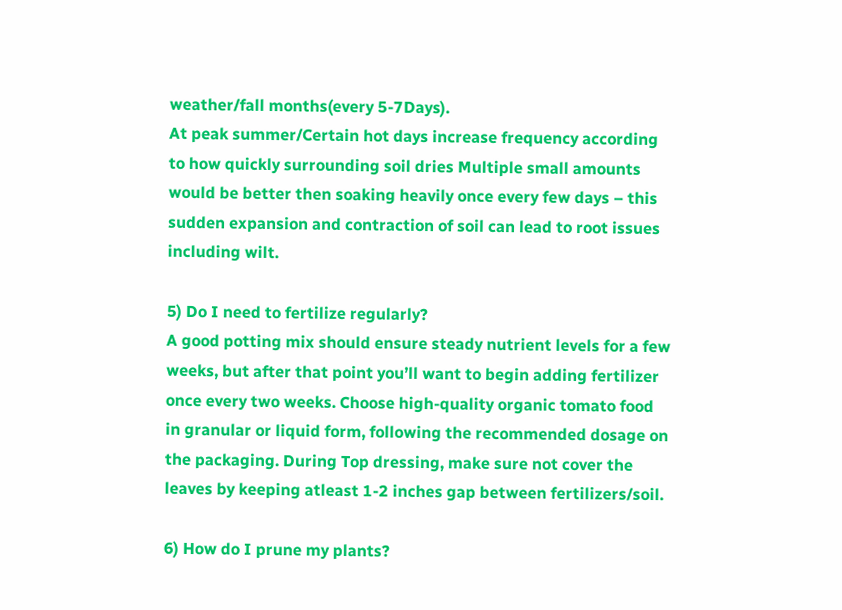weather/fall months(every 5-7Days).
At peak summer/Certain hot days increase frequency according to how quickly surrounding soil dries Multiple small amounts would be better then soaking heavily once every few days – this sudden expansion and contraction of soil can lead to root issues including wilt.

5) Do I need to fertilize regularly?
A good potting mix should ensure steady nutrient levels for a few weeks, but after that point you’ll want to begin adding fertilizer once every two weeks. Choose high-quality organic tomato food in granular or liquid form, following the recommended dosage on the packaging. During Top dressing, make sure not cover the leaves by keeping atleast 1-2 inches gap between fertilizers/soil.

6) How do I prune my plants?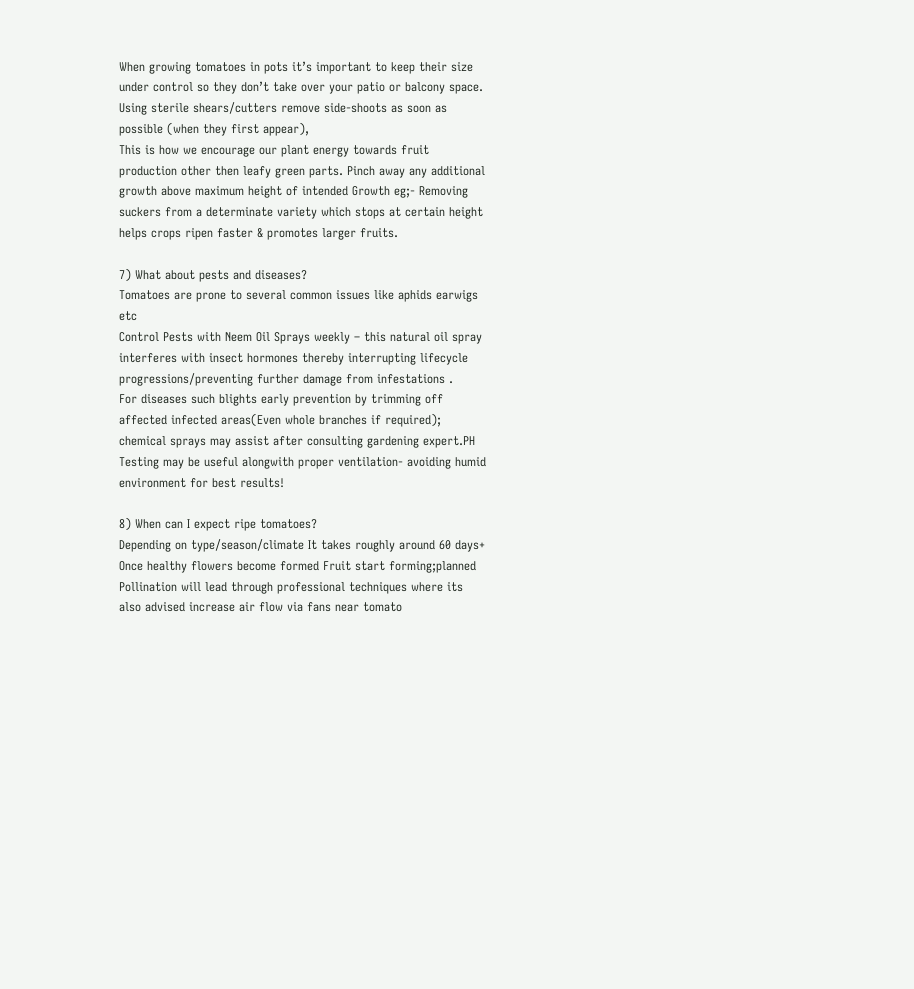When growing tomatoes in pots it’s important to keep their size under control so they don’t take over your patio or balcony space.
Using sterile shears/cutters remove side-shoots as soon as possible (when they first appear),
This is how we encourage our plant energy towards fruit production other then leafy green parts. Pinch away any additional growth above maximum height of intended Growth eg;- Removing suckers from a determinate variety which stops at certain height helps crops ripen faster & promotes larger fruits.

7) What about pests and diseases?
Tomatoes are prone to several common issues like aphids earwigs etc
Control Pests with Neem Oil Sprays weekly – this natural oil spray interferes with insect hormones thereby interrupting lifecycle progressions/preventing further damage from infestations .
For diseases such blights early prevention by trimming off affected infected areas(Even whole branches if required); chemical sprays may assist after consulting gardening expert.PH Testing may be useful alongwith proper ventilation- avoiding humid environment for best results!

8) When can I expect ripe tomatoes?
Depending on type/season/climate It takes roughly around 60 days+ Once healthy flowers become formed Fruit start forming;planned Pollination will lead through professional techniques where its also advised increase air flow via fans near tomato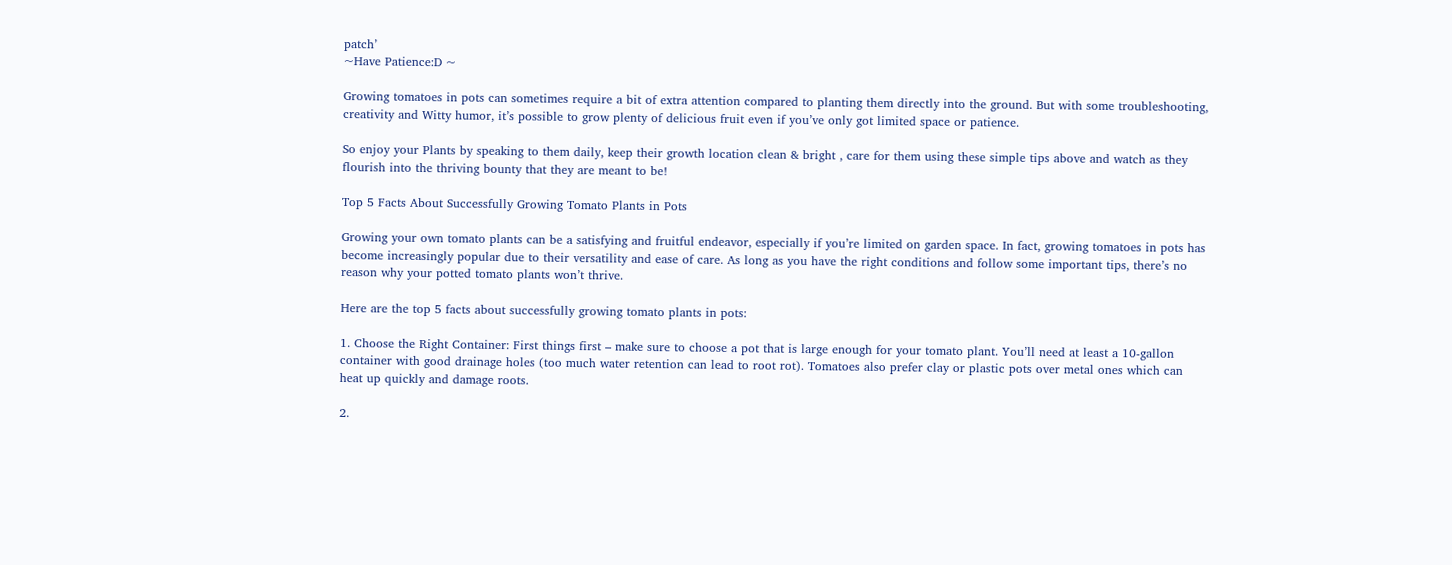patch’
~Have Patience:D ~

Growing tomatoes in pots can sometimes require a bit of extra attention compared to planting them directly into the ground. But with some troubleshooting, creativity and Witty humor, it’s possible to grow plenty of delicious fruit even if you’ve only got limited space or patience.

So enjoy your Plants by speaking to them daily, keep their growth location clean & bright , care for them using these simple tips above and watch as they flourish into the thriving bounty that they are meant to be!

Top 5 Facts About Successfully Growing Tomato Plants in Pots

Growing your own tomato plants can be a satisfying and fruitful endeavor, especially if you’re limited on garden space. In fact, growing tomatoes in pots has become increasingly popular due to their versatility and ease of care. As long as you have the right conditions and follow some important tips, there’s no reason why your potted tomato plants won’t thrive.

Here are the top 5 facts about successfully growing tomato plants in pots:

1. Choose the Right Container: First things first – make sure to choose a pot that is large enough for your tomato plant. You’ll need at least a 10-gallon container with good drainage holes (too much water retention can lead to root rot). Tomatoes also prefer clay or plastic pots over metal ones which can heat up quickly and damage roots.

2.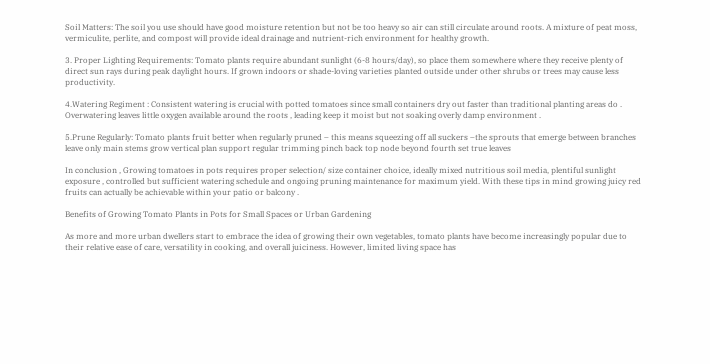Soil Matters: The soil you use should have good moisture retention but not be too heavy so air can still circulate around roots. A mixture of peat moss, vermiculite, perlite, and compost will provide ideal drainage and nutrient-rich environment for healthy growth.

3. Proper Lighting Requirements: Tomato plants require abundant sunlight (6-8 hours/day), so place them somewhere where they receive plenty of direct sun rays during peak daylight hours. If grown indoors or shade-loving varieties planted outside under other shrubs or trees may cause less productivity.

4.Watering Regiment : Consistent watering is crucial with potted tomatoes since small containers dry out faster than traditional planting areas do . Overwatering leaves little oxygen available around the roots , leading keep it moist but not soaking overly damp environment .

5.Prune Regularly: Tomato plants fruit better when regularly pruned – this means squeezing off all suckers –the sprouts that emerge between branches leave only main stems grow vertical plan support regular trimming pinch back top node beyond fourth set true leaves

In conclusion , Growing tomatoes in pots requires proper selection/ size container choice, ideally mixed nutritious soil media, plentiful sunlight exposure , controlled but sufficient watering schedule and ongoing pruning maintenance for maximum yield. With these tips in mind growing juicy red fruits can actually be achievable within your patio or balcony .

Benefits of Growing Tomato Plants in Pots for Small Spaces or Urban Gardening

As more and more urban dwellers start to embrace the idea of growing their own vegetables, tomato plants have become increasingly popular due to their relative ease of care, versatility in cooking, and overall juiciness. However, limited living space has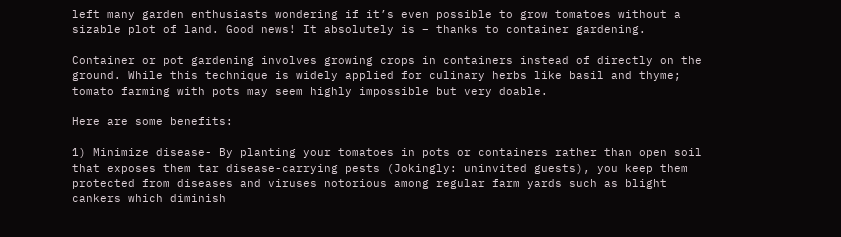left many garden enthusiasts wondering if it’s even possible to grow tomatoes without a sizable plot of land. Good news! It absolutely is – thanks to container gardening.

Container or pot gardening involves growing crops in containers instead of directly on the ground. While this technique is widely applied for culinary herbs like basil and thyme; tomato farming with pots may seem highly impossible but very doable.

Here are some benefits:

1) Minimize disease- By planting your tomatoes in pots or containers rather than open soil that exposes them tar disease-carrying pests (Jokingly: uninvited guests), you keep them protected from diseases and viruses notorious among regular farm yards such as blight cankers which diminish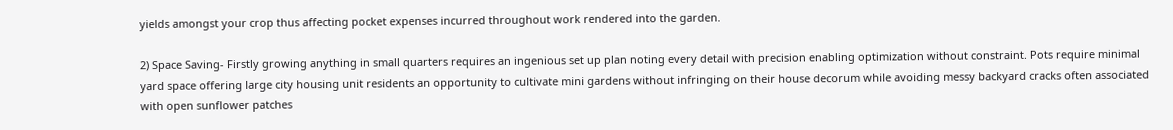yields amongst your crop thus affecting pocket expenses incurred throughout work rendered into the garden.

2) Space Saving- Firstly growing anything in small quarters requires an ingenious set up plan noting every detail with precision enabling optimization without constraint. Pots require minimal yard space offering large city housing unit residents an opportunity to cultivate mini gardens without infringing on their house decorum while avoiding messy backyard cracks often associated with open sunflower patches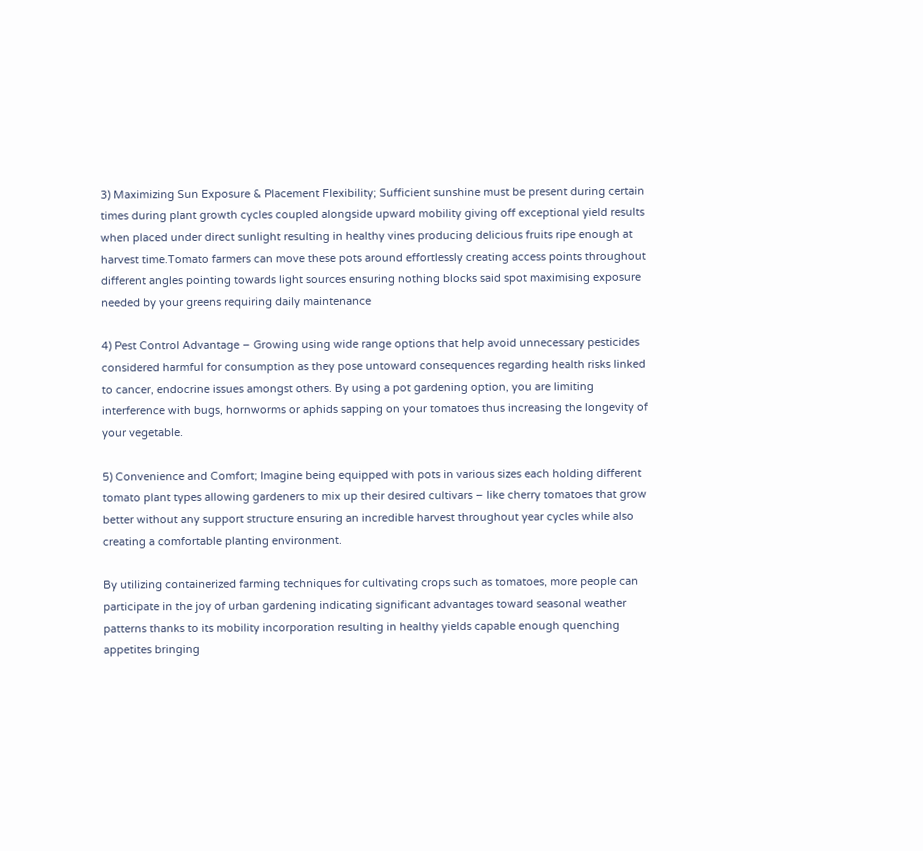3) Maximizing Sun Exposure & Placement Flexibility; Sufficient sunshine must be present during certain times during plant growth cycles coupled alongside upward mobility giving off exceptional yield results when placed under direct sunlight resulting in healthy vines producing delicious fruits ripe enough at harvest time.Tomato farmers can move these pots around effortlessly creating access points throughout different angles pointing towards light sources ensuring nothing blocks said spot maximising exposure needed by your greens requiring daily maintenance

4) Pest Control Advantage – Growing using wide range options that help avoid unnecessary pesticides considered harmful for consumption as they pose untoward consequences regarding health risks linked to cancer, endocrine issues amongst others. By using a pot gardening option, you are limiting interference with bugs, hornworms or aphids sapping on your tomatoes thus increasing the longevity of your vegetable.

5) Convenience and Comfort; Imagine being equipped with pots in various sizes each holding different tomato plant types allowing gardeners to mix up their desired cultivars – like cherry tomatoes that grow better without any support structure ensuring an incredible harvest throughout year cycles while also creating a comfortable planting environment.

By utilizing containerized farming techniques for cultivating crops such as tomatoes, more people can participate in the joy of urban gardening indicating significant advantages toward seasonal weather patterns thanks to its mobility incorporation resulting in healthy yields capable enough quenching appetites bringing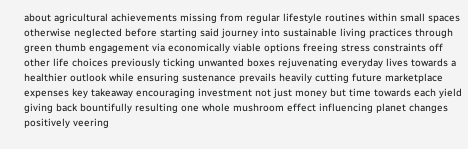about agricultural achievements missing from regular lifestyle routines within small spaces otherwise neglected before starting said journey into sustainable living practices through green thumb engagement via economically viable options freeing stress constraints off other life choices previously ticking unwanted boxes rejuvenating everyday lives towards a healthier outlook while ensuring sustenance prevails heavily cutting future marketplace expenses key takeaway encouraging investment not just money but time towards each yield giving back bountifully resulting one whole mushroom effect influencing planet changes positively veering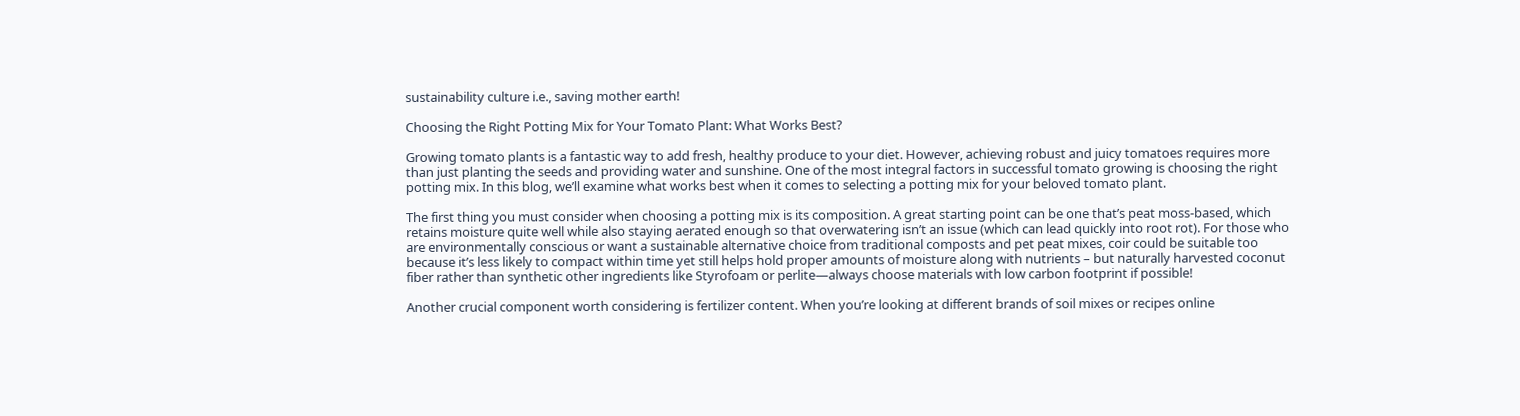sustainability culture i.e., saving mother earth!

Choosing the Right Potting Mix for Your Tomato Plant: What Works Best?

Growing tomato plants is a fantastic way to add fresh, healthy produce to your diet. However, achieving robust and juicy tomatoes requires more than just planting the seeds and providing water and sunshine. One of the most integral factors in successful tomato growing is choosing the right potting mix. In this blog, we’ll examine what works best when it comes to selecting a potting mix for your beloved tomato plant.

The first thing you must consider when choosing a potting mix is its composition. A great starting point can be one that’s peat moss-based, which retains moisture quite well while also staying aerated enough so that overwatering isn’t an issue (which can lead quickly into root rot). For those who are environmentally conscious or want a sustainable alternative choice from traditional composts and pet peat mixes, coir could be suitable too because it’s less likely to compact within time yet still helps hold proper amounts of moisture along with nutrients – but naturally harvested coconut fiber rather than synthetic other ingredients like Styrofoam or perlite—always choose materials with low carbon footprint if possible!

Another crucial component worth considering is fertilizer content. When you’re looking at different brands of soil mixes or recipes online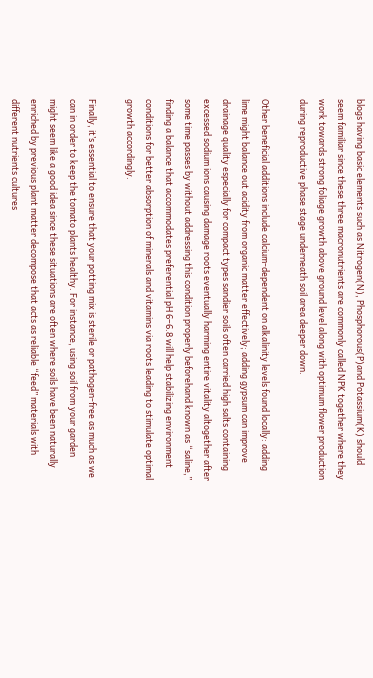blogs having basic elements such as Nitrogen(N), Phosphorous(P)and Potassium(K) should seem familiar since these three macronutrients are commonly called NPK together where they work towards strong foliage growth above ground level along with optimum flower production during reproductive phase stage underneath soil area deeper down.

Other beneficial additions include calcium-dependent on alkalinity levels found locally: adding lime might balance out acidity from organic matter effectively; adding gypsum can improve drainage quality especially for compact types sandier soils often carried high salts containing excessed sodium ions causing damage roots eventually harming entire vitality altogether after some time passes by without addressing this condition properly beforehand known as “saline,” finding a balance that accommodates preferential pH 6–6.8 will help stabilizing environment conditions for better absorption of minerals and vitamins via roots leading to stimulate optimal growth accordingly.

Finally, it’s essential to ensure that your potting mix is sterile or pathogen-free as much as we can in order to keep the tomato plants healthy. For instance, using soil from your garden might seem like a good idea since these situations are often where soils have been naturally enriched by previous plant matter decompose that acts as reliable “feed” materials with different nutrients cultures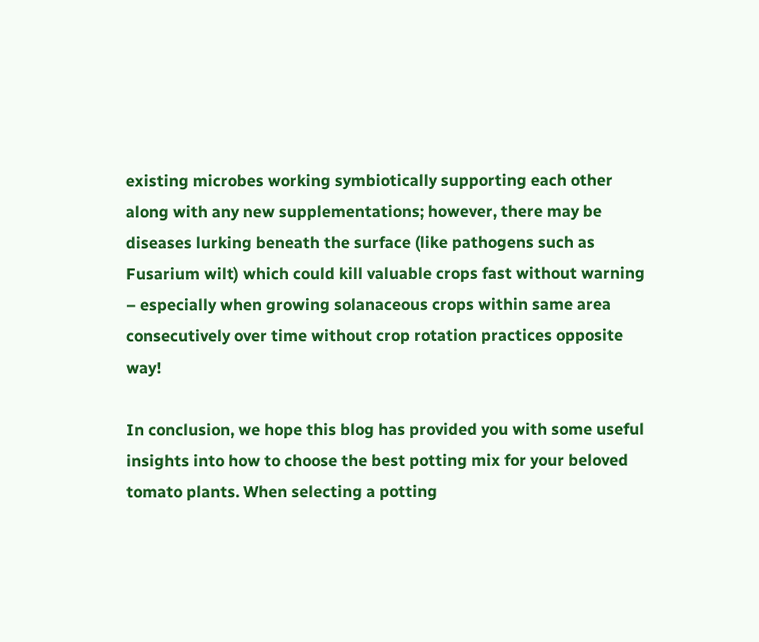existing microbes working symbiotically supporting each other along with any new supplementations; however, there may be diseases lurking beneath the surface (like pathogens such as Fusarium wilt) which could kill valuable crops fast without warning – especially when growing solanaceous crops within same area consecutively over time without crop rotation practices opposite way!

In conclusion, we hope this blog has provided you with some useful insights into how to choose the best potting mix for your beloved tomato plants. When selecting a potting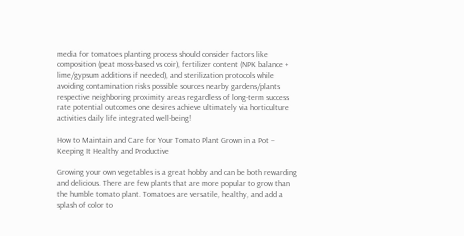media for tomatoes planting process should consider factors like composition (peat moss-based vs coir), fertilizer content (NPK balance + lime/gypsum additions if needed), and sterilization protocols while avoiding contamination risks possible sources nearby gardens/plants respective neighboring proximity areas regardless of long-term success rate potential outcomes one desires achieve ultimately via horticulture activities daily life integrated well-being!

How to Maintain and Care for Your Tomato Plant Grown in a Pot – Keeping It Healthy and Productive

Growing your own vegetables is a great hobby and can be both rewarding and delicious. There are few plants that are more popular to grow than the humble tomato plant. Tomatoes are versatile, healthy, and add a splash of color to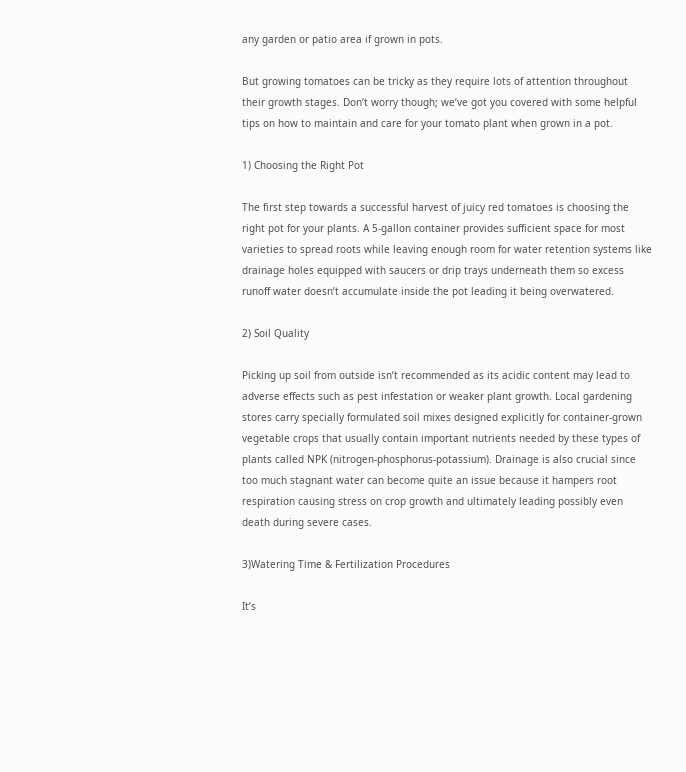any garden or patio area if grown in pots.

But growing tomatoes can be tricky as they require lots of attention throughout their growth stages. Don’t worry though; we’ve got you covered with some helpful tips on how to maintain and care for your tomato plant when grown in a pot.

1) Choosing the Right Pot

The first step towards a successful harvest of juicy red tomatoes is choosing the right pot for your plants. A 5-gallon container provides sufficient space for most varieties to spread roots while leaving enough room for water retention systems like drainage holes equipped with saucers or drip trays underneath them so excess runoff water doesn’t accumulate inside the pot leading it being overwatered.

2) Soil Quality

Picking up soil from outside isn’t recommended as its acidic content may lead to adverse effects such as pest infestation or weaker plant growth. Local gardening stores carry specially formulated soil mixes designed explicitly for container-grown vegetable crops that usually contain important nutrients needed by these types of plants called NPK (nitrogen-phosphorus-potassium). Drainage is also crucial since too much stagnant water can become quite an issue because it hampers root respiration causing stress on crop growth and ultimately leading possibly even death during severe cases.

3)Watering Time & Fertilization Procedures

It’s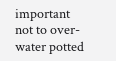important not to over-water potted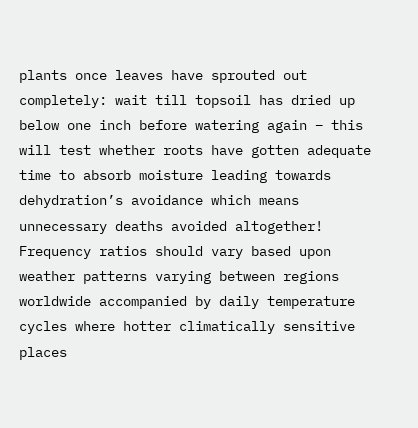plants once leaves have sprouted out completely: wait till topsoil has dried up below one inch before watering again – this will test whether roots have gotten adequate time to absorb moisture leading towards dehydration’s avoidance which means unnecessary deaths avoided altogether! Frequency ratios should vary based upon weather patterns varying between regions worldwide accompanied by daily temperature cycles where hotter climatically sensitive places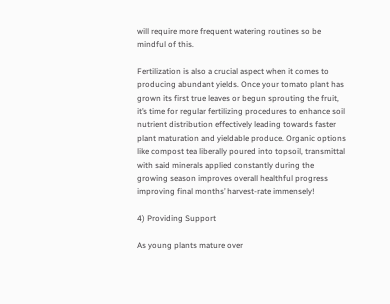will require more frequent watering routines so be mindful of this.

Fertilization is also a crucial aspect when it comes to producing abundant yields. Once your tomato plant has grown its first true leaves or begun sprouting the fruit, it’s time for regular fertilizing procedures to enhance soil nutrient distribution effectively leading towards faster plant maturation and yieldable produce. Organic options like compost tea liberally poured into topsoil, transmittal with said minerals applied constantly during the growing season improves overall healthful progress improving final months’ harvest-rate immensely!

4) Providing Support

As young plants mature over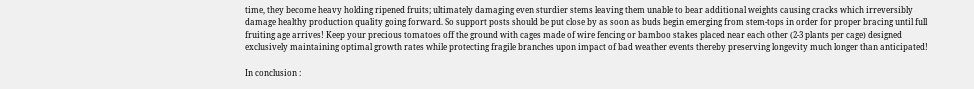time, they become heavy holding ripened fruits; ultimately damaging even sturdier stems leaving them unable to bear additional weights causing cracks which irreversibly damage healthy production quality going forward. So support posts should be put close by as soon as buds begin emerging from stem-tops in order for proper bracing until full fruiting age arrives! Keep your precious tomatoes off the ground with cages made of wire fencing or bamboo stakes placed near each other (2-3 plants per cage) designed exclusively maintaining optimal growth rates while protecting fragile branches upon impact of bad weather events thereby preserving longevity much longer than anticipated!

In conclusion :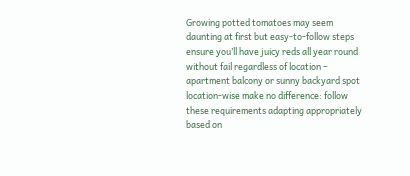Growing potted tomatoes may seem daunting at first but easy-to-follow steps ensure you’ll have juicy reds all year round without fail regardless of location – apartment balcony or sunny backyard spot location-wise make no difference: follow these requirements adapting appropriately based on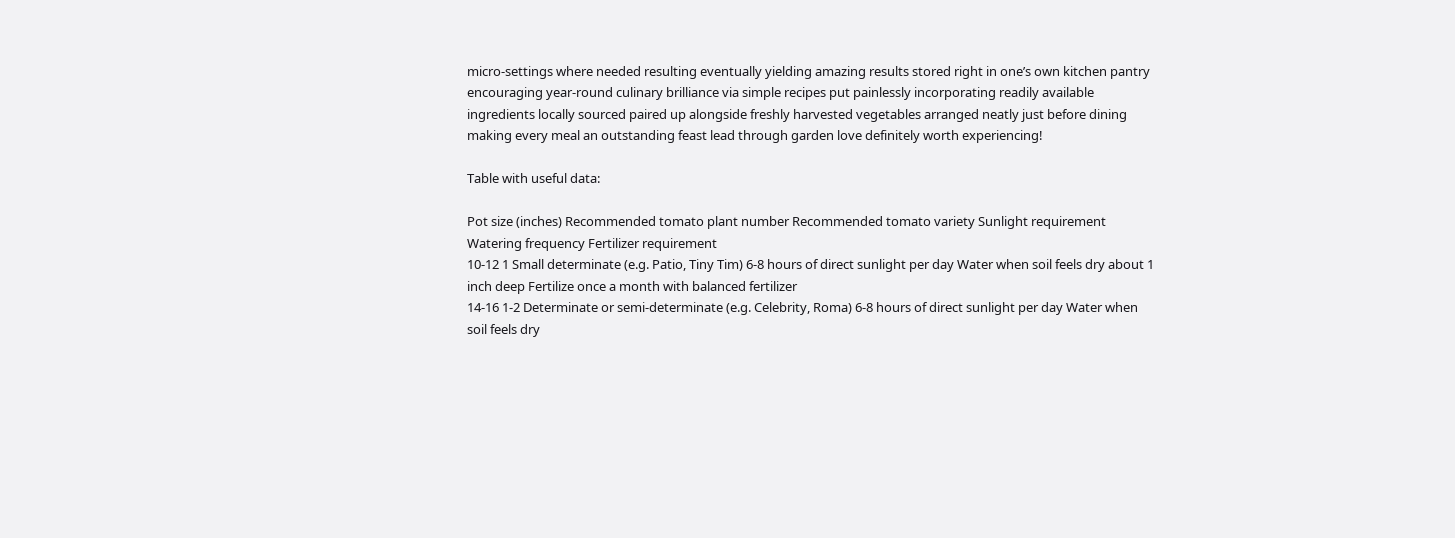micro-settings where needed resulting eventually yielding amazing results stored right in one’s own kitchen pantry encouraging year-round culinary brilliance via simple recipes put painlessly incorporating readily available ingredients locally sourced paired up alongside freshly harvested vegetables arranged neatly just before dining making every meal an outstanding feast lead through garden love definitely worth experiencing!

Table with useful data:

Pot size (inches) Recommended tomato plant number Recommended tomato variety Sunlight requirement Watering frequency Fertilizer requirement
10-12 1 Small determinate (e.g. Patio, Tiny Tim) 6-8 hours of direct sunlight per day Water when soil feels dry about 1 inch deep Fertilize once a month with balanced fertilizer
14-16 1-2 Determinate or semi-determinate (e.g. Celebrity, Roma) 6-8 hours of direct sunlight per day Water when soil feels dry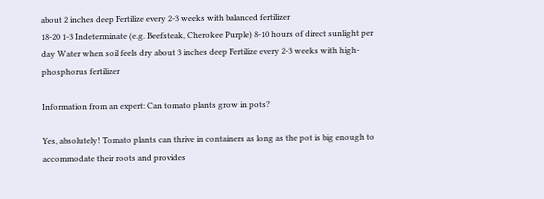about 2 inches deep Fertilize every 2-3 weeks with balanced fertilizer
18-20 1-3 Indeterminate (e.g. Beefsteak, Cherokee Purple) 8-10 hours of direct sunlight per day Water when soil feels dry about 3 inches deep Fertilize every 2-3 weeks with high-phosphorus fertilizer

Information from an expert: Can tomato plants grow in pots?

Yes, absolutely! Tomato plants can thrive in containers as long as the pot is big enough to accommodate their roots and provides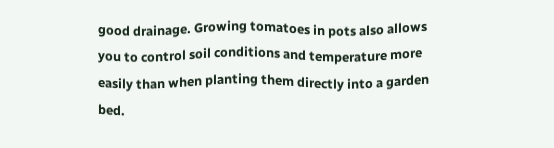good drainage. Growing tomatoes in pots also allows you to control soil conditions and temperature more easily than when planting them directly into a garden bed.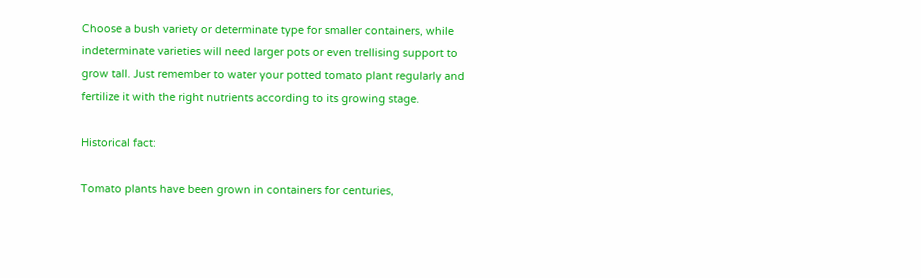Choose a bush variety or determinate type for smaller containers, while indeterminate varieties will need larger pots or even trellising support to grow tall. Just remember to water your potted tomato plant regularly and fertilize it with the right nutrients according to its growing stage.

Historical fact:

Tomato plants have been grown in containers for centuries,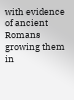with evidence of ancient Romans growing them in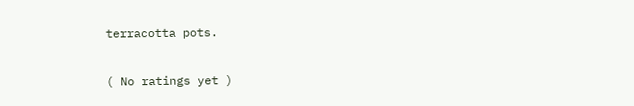terracotta pots.

( No ratings yet )